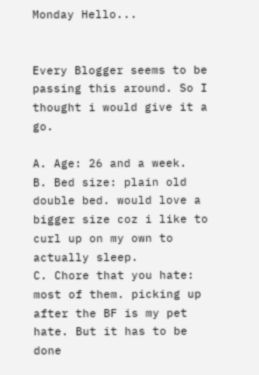Monday Hello...


Every Blogger seems to be passing this around. So I thought i would give it a go.

A. Age: 26 and a week.
B. Bed size: plain old double bed. would love a bigger size coz i like to curl up on my own to actually sleep.
C. Chore that you hate: most of them. picking up after the BF is my pet hate. But it has to be done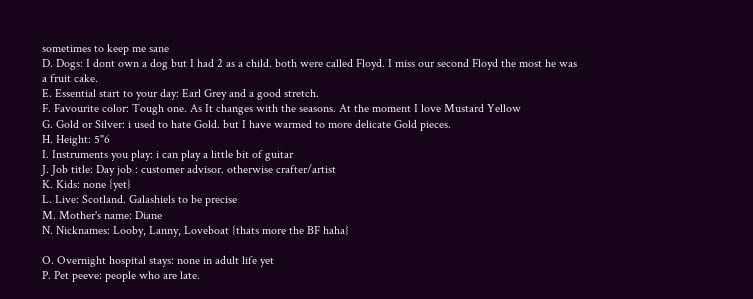sometimes to keep me sane
D. Dogs: I dont own a dog but I had 2 as a child. both were called Floyd. I miss our second Floyd the most he was a fruit cake.
E. Essential start to your day: Earl Grey and a good stretch.
F. Favourite color: Tough one. As It changes with the seasons. At the moment I love Mustard Yellow
G. Gold or Silver: i used to hate Gold. but I have warmed to more delicate Gold pieces.
H. Height: 5"6
I. Instruments you play: i can play a little bit of guitar
J. Job title: Day job : customer advisor. otherwise crafter/artist
K. Kids: none {yet}
L. Live: Scotland. Galashiels to be precise
M. Mother's name: Diane
N. Nicknames: Looby, Lanny, Loveboat {thats more the BF haha}

O. Overnight hospital stays: none in adult life yet
P. Pet peeve: people who are late.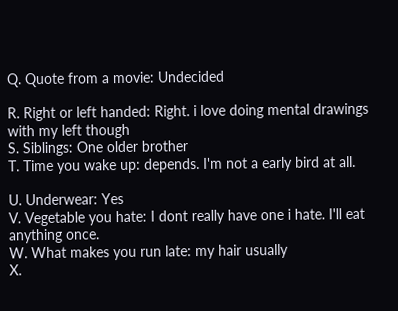Q. Quote from a movie: Undecided

R. Right or left handed: Right. i love doing mental drawings with my left though
S. Siblings: One older brother
T. Time you wake up: depends. I'm not a early bird at all.

U. Underwear: Yes
V. Vegetable you hate: I dont really have one i hate. I'll eat anything once.
W. What makes you run late: my hair usually
X.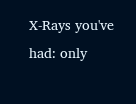X-Rays you've had: only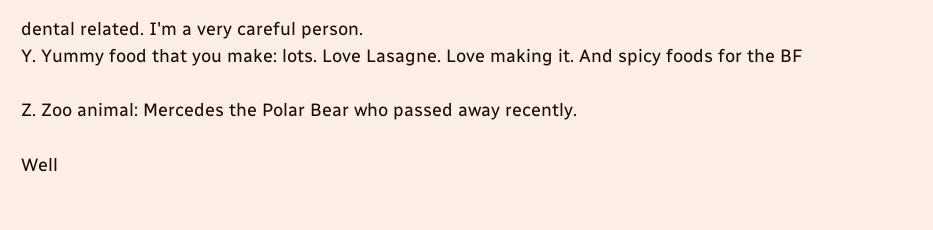dental related. I'm a very careful person.
Y. Yummy food that you make: lots. Love Lasagne. Love making it. And spicy foods for the BF

Z. Zoo animal: Mercedes the Polar Bear who passed away recently.

Well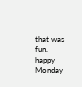that was fun. happy Monday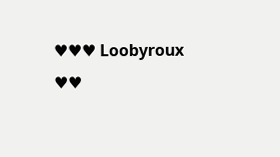♥♥♥ Loobyroux ♥♥